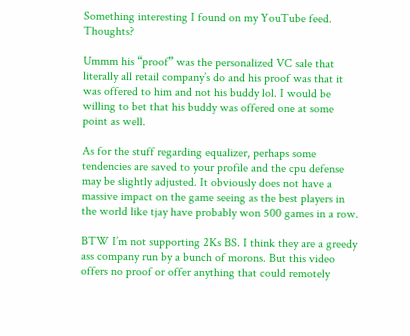Something interesting I found on my YouTube feed. Thoughts?

Ummm his “proof” was the personalized VC sale that literally all retail company’s do and his proof was that it was offered to him and not his buddy lol. I would be willing to bet that his buddy was offered one at some point as well.

As for the stuff regarding equalizer, perhaps some tendencies are saved to your profile and the cpu defense may be slightly adjusted. It obviously does not have a massive impact on the game seeing as the best players in the world like tjay have probably won 500 games in a row.

BTW I’m not supporting 2Ks BS. I think they are a greedy ass company run by a bunch of morons. But this video offers no proof or offer anything that could remotely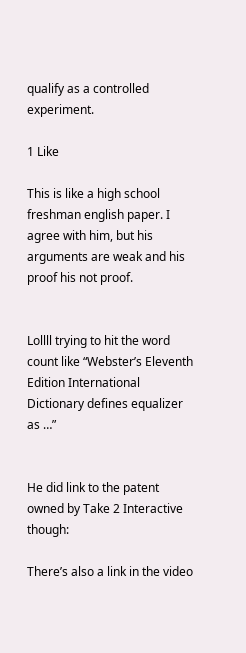qualify as a controlled experiment.

1 Like

This is like a high school freshman english paper. I agree with him, but his arguments are weak and his proof his not proof.


Lollll trying to hit the word count like “Webster’s Eleventh Edition International Dictionary defines equalizer as …”


He did link to the patent owned by Take 2 Interactive though:

There’s also a link in the video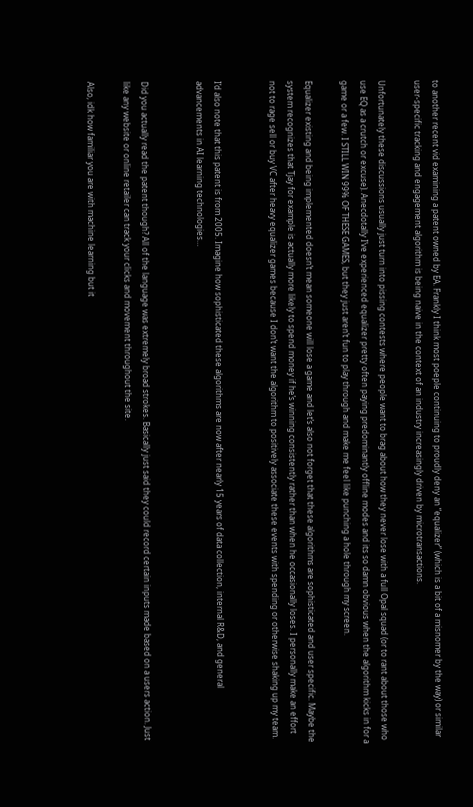to another recent vid examining a patent owned by EA. Frankly I think most poeple continuing to proudly deny an “equalizer” (which is a bit of a misnomer by the way) or similar user-specific tracking and engagement algorithm is being naive in the context of an industry increasingly driven by microtransactions.

Unfortunately these discussions usually just turn into pissing contests where people want to brag about how they never lose with a full Opal squad (or to rant about those who use EQ as a crutch or excuse). Anecdotally I’ve experienced equalizer pretty often paying predominantly offline modes and its so damn obvious when the algorithm kicks in for a game or a few. I STILL WIN 99% OF THESE GAMES, but they just aren’t fun to play through and make me feel like punching a hole through my screen.

Equalizer existing and being implemented doesn’t mean someone will lose a game and let’s also not forget that these algorithms are sophisticated and user specific. Maybe the system recognizes that Tjay for example is actually more likely to spend money if he’s winning consistently rather than when he occasionally loses. I personally make an effort not to rage sell or buy VC after heavy equalizer games because I don’t want the algorithm to positively associate these events with spending or otherwise shaking up my team.


I’d also note that this patent is from 2005. Imagine how sophisticated these algorithms are now after nearly 15 years of data collection, internal R&D, and general advancements in AI learning technologies…


Did you actually read the patent though? All of the language was extremely broad strokes. Basically just said they could record certain inputs made based on a users action. Just like any website or online retailer can track your clicks and movement throughout the site.

Also, idk how familiar you are with machine learning but it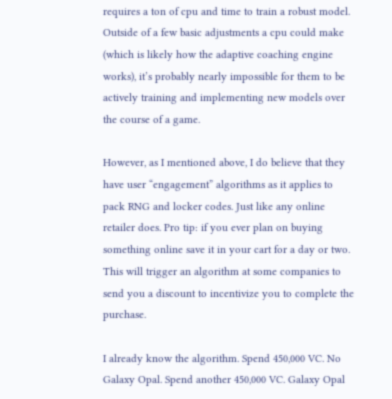requires a ton of cpu and time to train a robust model. Outside of a few basic adjustments a cpu could make (which is likely how the adaptive coaching engine works), it’s probably nearly impossible for them to be actively training and implementing new models over the course of a game.

However, as I mentioned above, I do believe that they have user “engagement” algorithms as it applies to pack RNG and locker codes. Just like any online retailer does. Pro tip: if you ever plan on buying something online save it in your cart for a day or two. This will trigger an algorithm at some companies to send you a discount to incentivize you to complete the purchase.

I already know the algorithm. Spend 450,000 VC. No Galaxy Opal. Spend another 450,000 VC. Galaxy Opal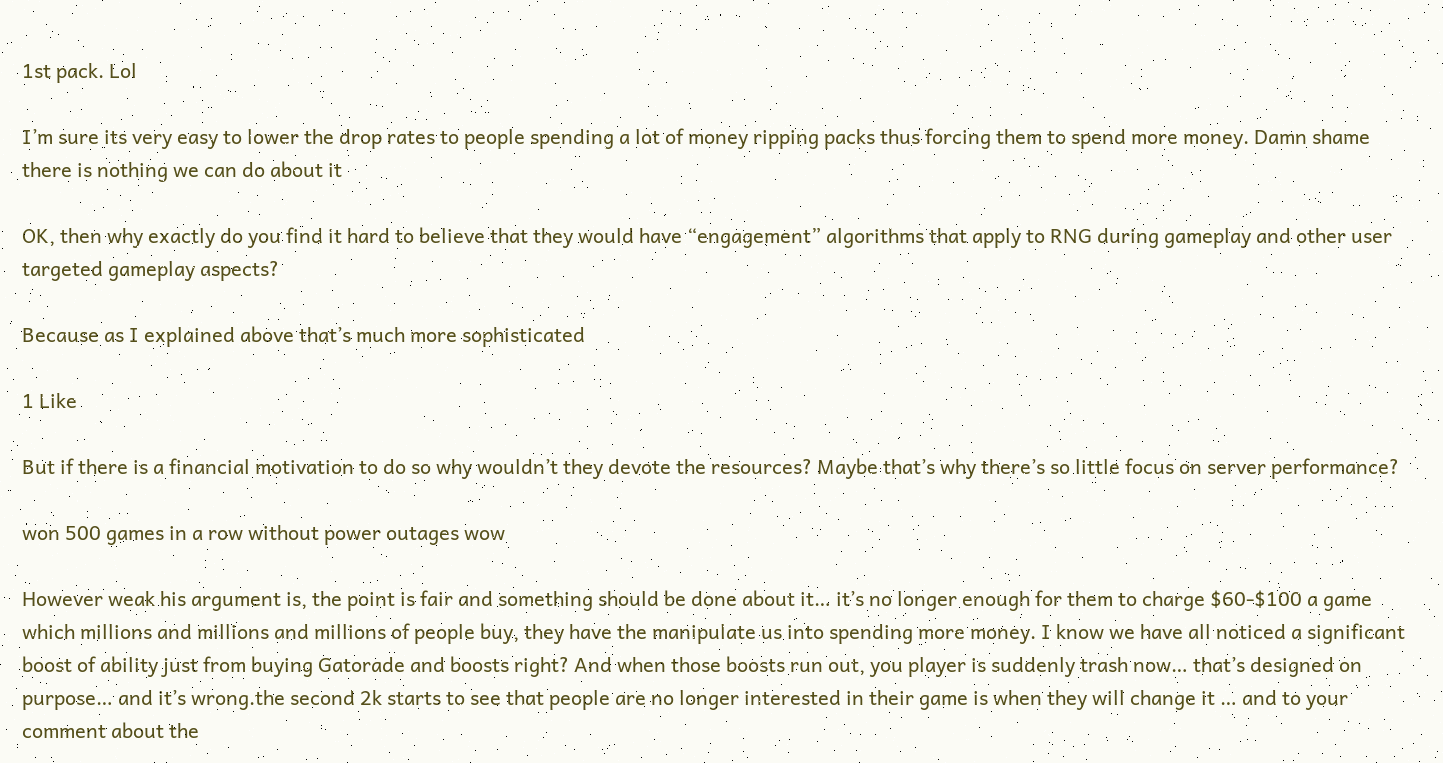1st pack. Lol

I’m sure its very easy to lower the drop rates to people spending a lot of money ripping packs thus forcing them to spend more money. Damn shame there is nothing we can do about it

OK, then why exactly do you find it hard to believe that they would have “engagement” algorithms that apply to RNG during gameplay and other user targeted gameplay aspects?

Because as I explained above that’s much more sophisticated

1 Like

But if there is a financial motivation to do so why wouldn’t they devote the resources? Maybe that’s why there’s so little focus on server performance?

won 500 games in a row without power outages wow

However weak his argument is, the point is fair and something should be done about it… it’s no longer enough for them to charge $60-$100 a game which millions and millions and millions of people buy, they have the manipulate us into spending more money. I know we have all noticed a significant boost of ability just from buying Gatorade and boosts right? And when those boosts run out, you player is suddenly trash now… that’s designed on purpose… and it’s wrong.the second 2k starts to see that people are no longer interested in their game is when they will change it … and to your comment about the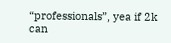“professionals”, yea if 2k can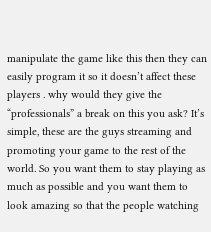manipulate the game like this then they can easily program it so it doesn’t affect these players . why would they give the “professionals” a break on this you ask? It’s simple, these are the guys streaming and promoting your game to the rest of the world. So you want them to stay playing as much as possible and you want them to look amazing so that the people watching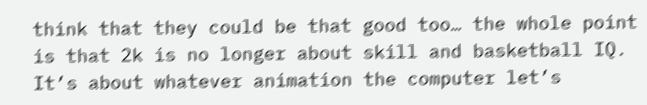think that they could be that good too… the whole point is that 2k is no longer about skill and basketball IQ. It’s about whatever animation the computer let’s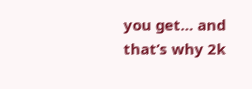you get… and that’s why 2k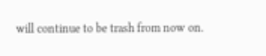will continue to be trash from now on.